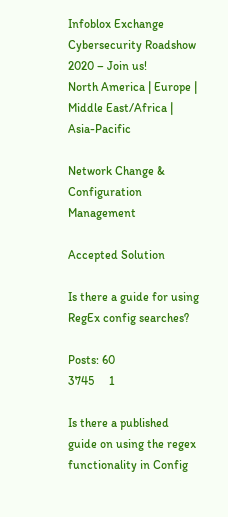Infoblox Exchange Cybersecurity Roadshow 2020 – Join us!
North America | Europe | Middle East/Africa | Asia-Pacific

Network Change & Configuration Management

Accepted Solution

Is there a guide for using RegEx config searches?

Posts: 60
3745     1

Is there a published guide on using the regex functionality in Config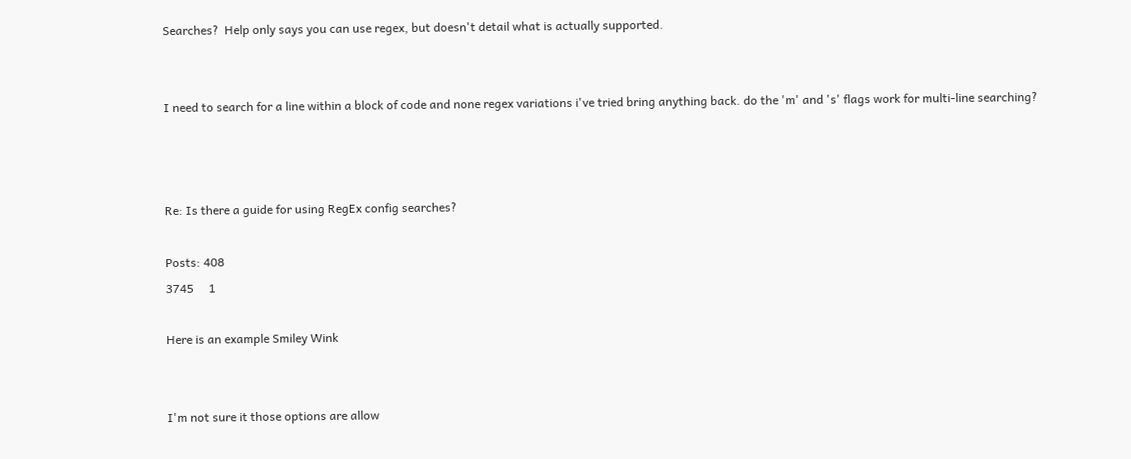Searches?  Help only says you can use regex, but doesn't detail what is actually supported.


I need to search for a line within a block of code and none regex variations i've tried bring anything back. do the 'm' and 's' flags work for multi-line searching?



Re: Is there a guide for using RegEx config searches?

Posts: 408
3745     1

Here is an example Smiley Wink


I'm not sure it those options are allow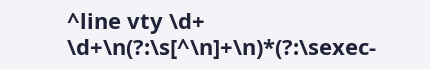^line vty \d+ \d+\n(?:\s[^\n]+\n)*(?:\sexec-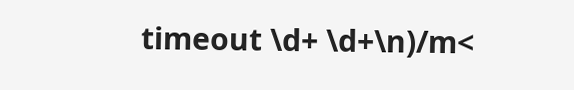timeout \d+ \d+\n)/m<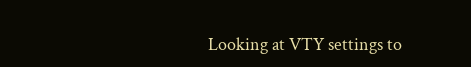Looking at VTY settings to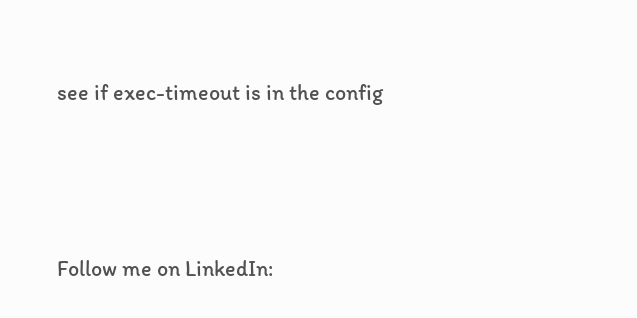see if exec-timeout is in the config




Follow me on LinkedIn: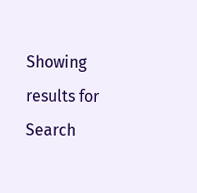Showing results for
Search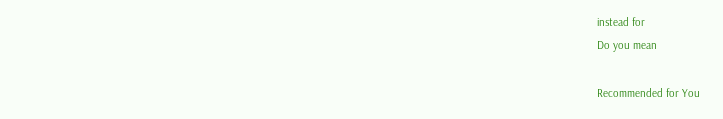instead for
Do you mean

Recommended for You